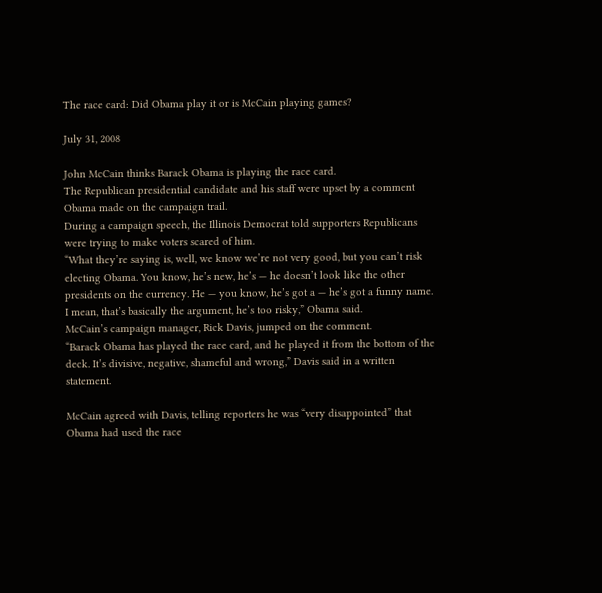The race card: Did Obama play it or is McCain playing games?

July 31, 2008

John McCain thinks Barack Obama is playing the race card.
The Republican presidential candidate and his staff were upset by a comment Obama made on the campaign trail.
During a campaign speech, the Illinois Democrat told supporters Republicans were trying to make voters scared of him.
“What they’re saying is, well, we know we’re not very good, but you can’t risk electing Obama. You know, he’s new, he’s — he doesn’t look like the other presidents on the currency. He — you know, he’s got a — he’s got a funny name. I mean, that’s basically the argument, he’s too risky,” Obama said.
McCain’s campaign manager, Rick Davis, jumped on the comment.
“Barack Obama has played the race card, and he played it from the bottom of the deck. It’s divisive, negative, shameful and wrong,” Davis said in a written statement.

McCain agreed with Davis, telling reporters he was “very disappointed” that Obama had used the race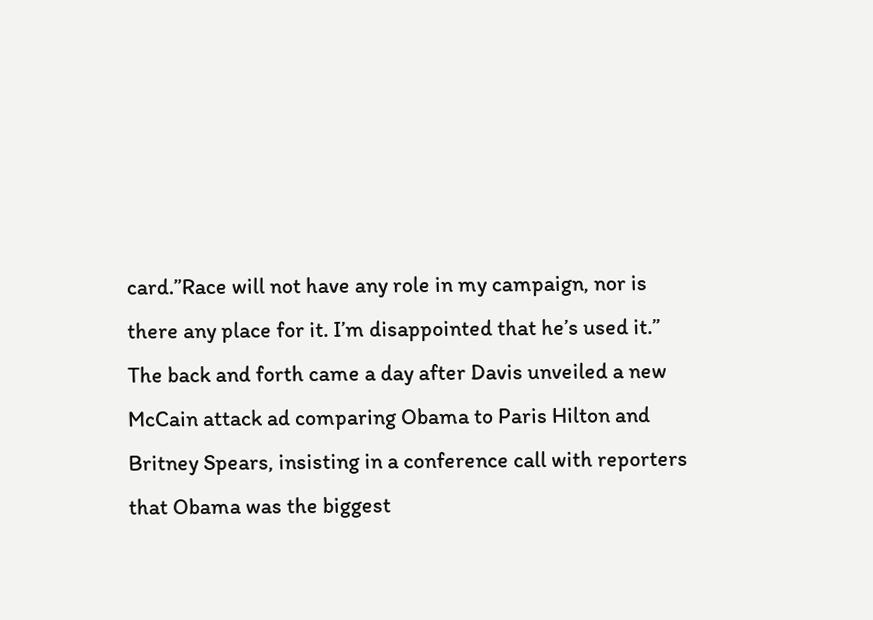card.”Race will not have any role in my campaign, nor is there any place for it. I’m disappointed that he’s used it.”
The back and forth came a day after Davis unveiled a new McCain attack ad comparing Obama to Paris Hilton and Britney Spears, insisting in a conference call with reporters that Obama was the biggest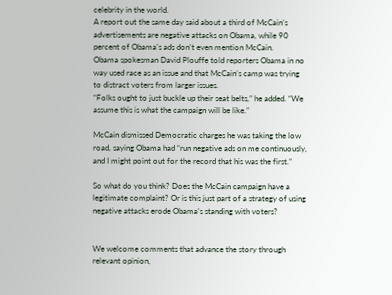celebrity in the world.
A report out the same day said about a third of McCain’s advertisements are negative attacks on Obama, while 90 percent of Obama’s ads don’t even mention McCain.
Obama spokesman David Plouffe told reporters Obama in no way used race as an issue and that McCain’s camp was trying to distract voters from larger issues.
“Folks ought to just buckle up their seat belts,” he added. “We assume this is what the campaign will be like.”

McCain dismissed Democratic charges he was taking the low road, saying Obama had “run negative ads on me continuously, and I might point out for the record that his was the first.”

So what do you think? Does the McCain campaign have a legitimate complaint? Or is this just part of a strategy of using negative attacks erode Obama’s standing with voters?


We welcome comments that advance the story through relevant opinion,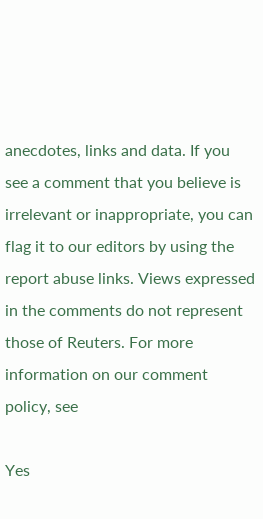anecdotes, links and data. If you see a comment that you believe is irrelevant or inappropriate, you can flag it to our editors by using the report abuse links. Views expressed in the comments do not represent those of Reuters. For more information on our comment policy, see

Yes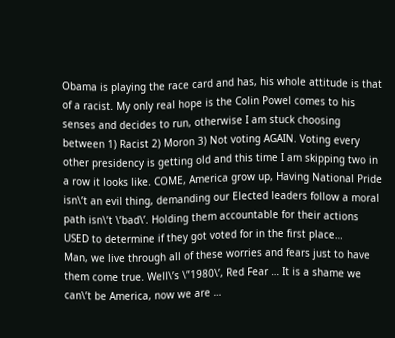Obama is playing the race card and has, his whole attitude is that of a racist. My only real hope is the Colin Powel comes to his senses and decides to run, otherwise I am stuck choosing between 1) Racist 2) Moron 3) Not voting AGAIN. Voting every other presidency is getting old and this time I am skipping two in a row it looks like. COME, America grow up, Having National Pride isn\’t an evil thing, demanding our Elected leaders follow a moral path isn\’t \’bad\’. Holding them accountable for their actions USED to determine if they got voted for in the first place…
Man, we live through all of these worries and fears just to have them come true. Well\’s \”1980\’, Red Fear … It is a shame we can\’t be America, now we are …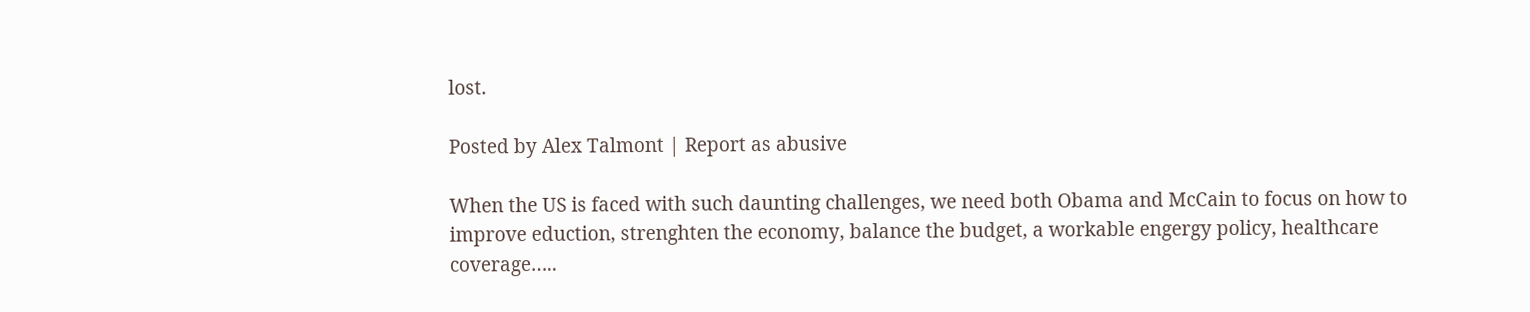lost.

Posted by Alex Talmont | Report as abusive

When the US is faced with such daunting challenges, we need both Obama and McCain to focus on how to improve eduction, strenghten the economy, balance the budget, a workable engergy policy, healthcare coverage…..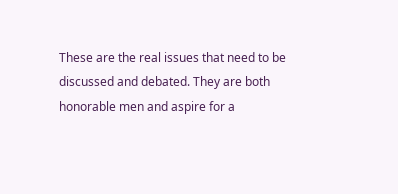These are the real issues that need to be discussed and debated. They are both honorable men and aspire for a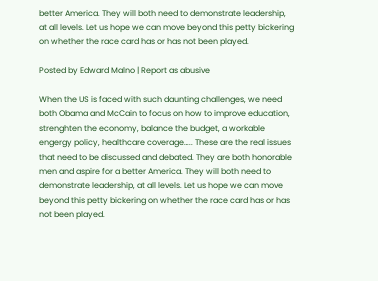better America. They will both need to demonstrate leadership, at all levels. Let us hope we can move beyond this petty bickering on whether the race card has or has not been played.

Posted by Edward Malno | Report as abusive

When the US is faced with such daunting challenges, we need both Obama and McCain to focus on how to improve education, strenghten the economy, balance the budget, a workable engergy policy, healthcare coverage….. These are the real issues that need to be discussed and debated. They are both honorable men and aspire for a better America. They will both need to demonstrate leadership, at all levels. Let us hope we can move beyond this petty bickering on whether the race card has or has not been played.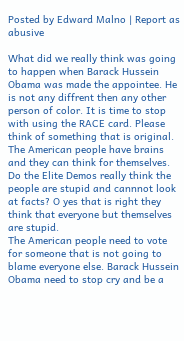Posted by Edward Malno | Report as abusive

What did we really think was going to happen when Barack Hussein Obama was made the appointee. He is not any diffrent then any other person of color. It is time to stop with using the RACE card. Please think of something that is original. The American people have brains and they can think for themselves. Do the Elite Demos really think the people are stupid and cannnot look at facts? O yes that is right they think that everyone but themselves are stupid.
The American people need to vote for someone that is not going to blame everyone else. Barack Hussein Obama need to stop cry and be a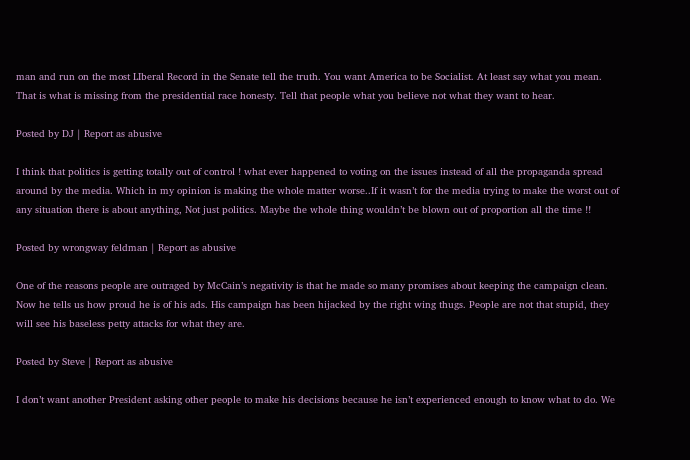man and run on the most LIberal Record in the Senate tell the truth. You want America to be Socialist. At least say what you mean. That is what is missing from the presidential race honesty. Tell that people what you believe not what they want to hear.

Posted by DJ | Report as abusive

I think that politics is getting totally out of control ! what ever happened to voting on the issues instead of all the propaganda spread around by the media. Which in my opinion is making the whole matter worse..If it wasn’t for the media trying to make the worst out of any situation there is about anything, Not just politics. Maybe the whole thing wouldn’t be blown out of proportion all the time !!

Posted by wrongway feldman | Report as abusive

One of the reasons people are outraged by McCain’s negativity is that he made so many promises about keeping the campaign clean. Now he tells us how proud he is of his ads. His campaign has been hijacked by the right wing thugs. People are not that stupid, they will see his baseless petty attacks for what they are.

Posted by Steve | Report as abusive

I don’t want another President asking other people to make his decisions because he isn’t experienced enough to know what to do. We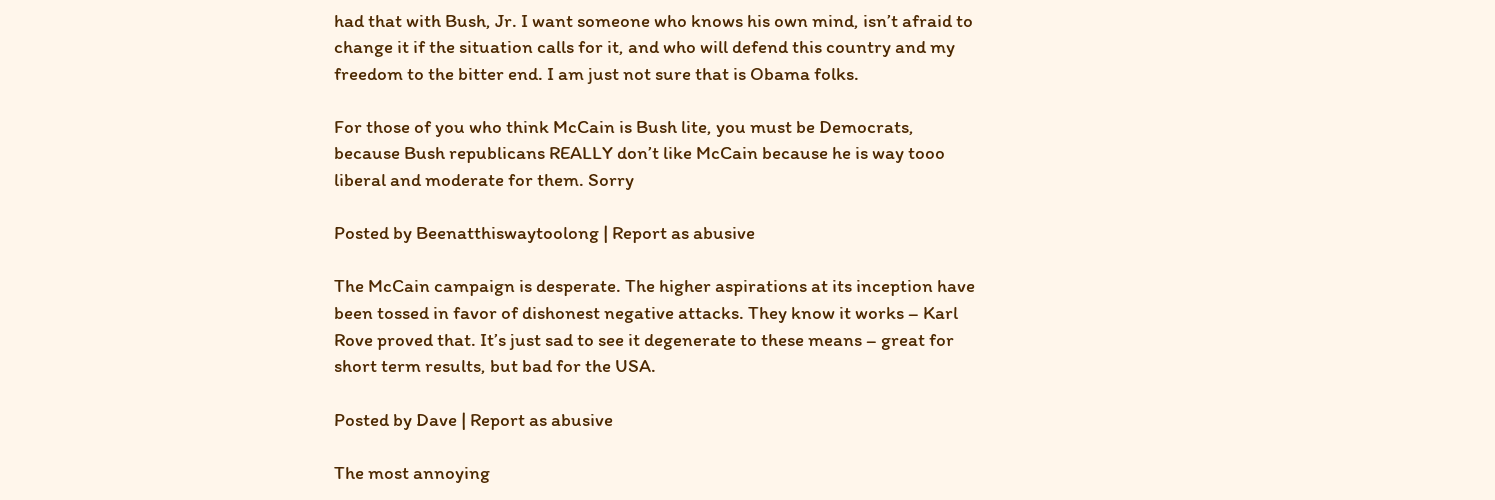had that with Bush, Jr. I want someone who knows his own mind, isn’t afraid to change it if the situation calls for it, and who will defend this country and my freedom to the bitter end. I am just not sure that is Obama folks.

For those of you who think McCain is Bush lite, you must be Democrats, because Bush republicans REALLY don’t like McCain because he is way tooo liberal and moderate for them. Sorry

Posted by Beenatthiswaytoolong | Report as abusive

The McCain campaign is desperate. The higher aspirations at its inception have been tossed in favor of dishonest negative attacks. They know it works – Karl Rove proved that. It’s just sad to see it degenerate to these means – great for short term results, but bad for the USA.

Posted by Dave | Report as abusive

The most annoying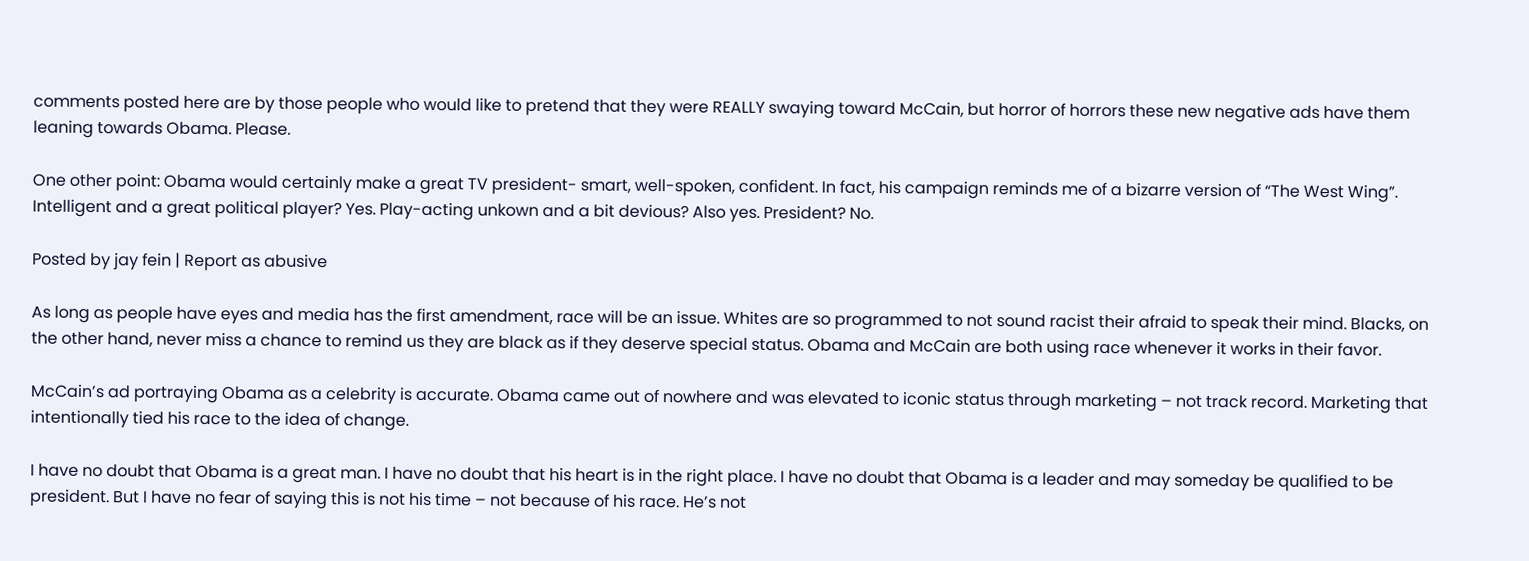comments posted here are by those people who would like to pretend that they were REALLY swaying toward McCain, but horror of horrors these new negative ads have them leaning towards Obama. Please.

One other point: Obama would certainly make a great TV president- smart, well-spoken, confident. In fact, his campaign reminds me of a bizarre version of “The West Wing”. Intelligent and a great political player? Yes. Play-acting unkown and a bit devious? Also yes. President? No.

Posted by jay fein | Report as abusive

As long as people have eyes and media has the first amendment, race will be an issue. Whites are so programmed to not sound racist their afraid to speak their mind. Blacks, on the other hand, never miss a chance to remind us they are black as if they deserve special status. Obama and McCain are both using race whenever it works in their favor.

McCain’s ad portraying Obama as a celebrity is accurate. Obama came out of nowhere and was elevated to iconic status through marketing – not track record. Marketing that intentionally tied his race to the idea of change.

I have no doubt that Obama is a great man. I have no doubt that his heart is in the right place. I have no doubt that Obama is a leader and may someday be qualified to be president. But I have no fear of saying this is not his time – not because of his race. He’s not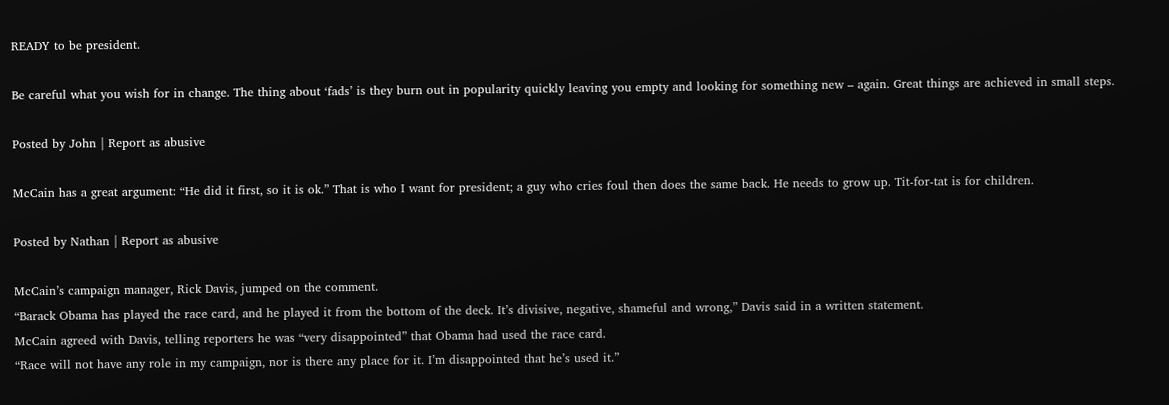READY to be president.

Be careful what you wish for in change. The thing about ‘fads’ is they burn out in popularity quickly leaving you empty and looking for something new – again. Great things are achieved in small steps.

Posted by John | Report as abusive

McCain has a great argument: “He did it first, so it is ok.” That is who I want for president; a guy who cries foul then does the same back. He needs to grow up. Tit-for-tat is for children.

Posted by Nathan | Report as abusive

McCain’s campaign manager, Rick Davis, jumped on the comment.
“Barack Obama has played the race card, and he played it from the bottom of the deck. It’s divisive, negative, shameful and wrong,” Davis said in a written statement.
McCain agreed with Davis, telling reporters he was “very disappointed” that Obama had used the race card.
“Race will not have any role in my campaign, nor is there any place for it. I’m disappointed that he’s used it.”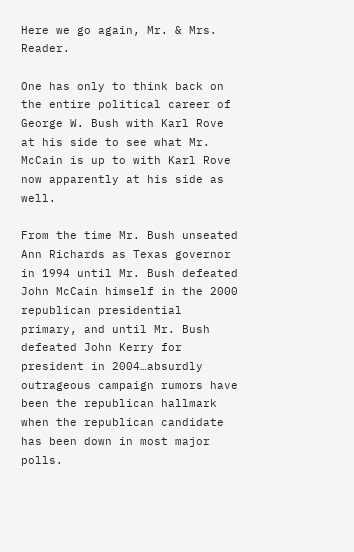Here we go again, Mr. & Mrs. Reader.

One has only to think back on the entire political career of George W. Bush with Karl Rove at his side to see what Mr. McCain is up to with Karl Rove now apparently at his side as well.

From the time Mr. Bush unseated Ann Richards as Texas governor in 1994 until Mr. Bush defeated John McCain himself in the 2000 republican presidential primary, and until Mr. Bush defeated John Kerry for president in 2004…absurdly outrageous campaign rumors have been the republican hallmark when the republican candidate has been down in most major polls.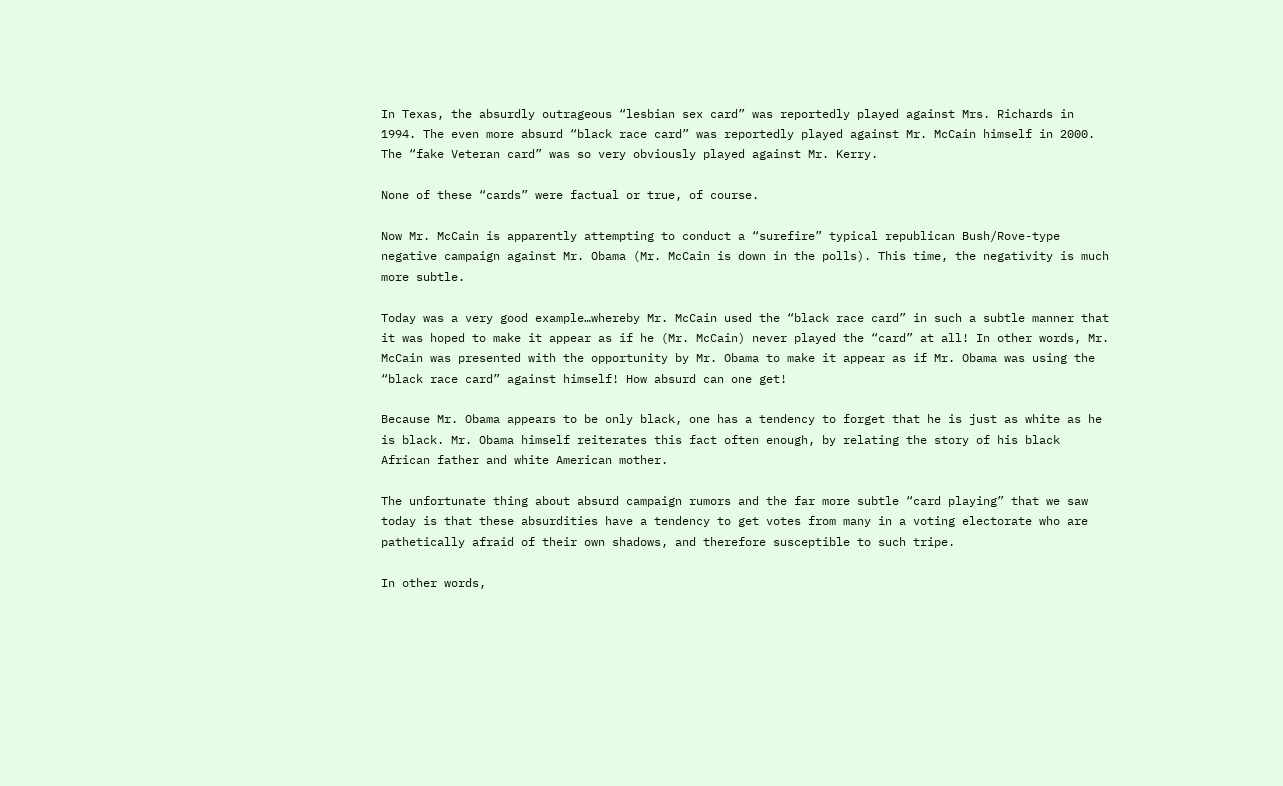In Texas, the absurdly outrageous “lesbian sex card” was reportedly played against Mrs. Richards in 1994. The even more absurd “black race card” was reportedly played against Mr. McCain himself in 2000. The “fake Veteran card” was so very obviously played against Mr. Kerry.

None of these “cards” were factual or true, of course.

Now Mr. McCain is apparently attempting to conduct a “surefire” typical republican Bush/Rove-type negative campaign against Mr. Obama (Mr. McCain is down in the polls). This time, the negativity is much more subtle.

Today was a very good example…whereby Mr. McCain used the “black race card” in such a subtle manner that it was hoped to make it appear as if he (Mr. McCain) never played the “card” at all! In other words, Mr. McCain was presented with the opportunity by Mr. Obama to make it appear as if Mr. Obama was using the “black race card” against himself! How absurd can one get!

Because Mr. Obama appears to be only black, one has a tendency to forget that he is just as white as he is black. Mr. Obama himself reiterates this fact often enough, by relating the story of his black African father and white American mother.

The unfortunate thing about absurd campaign rumors and the far more subtle “card playing” that we saw today is that these absurdities have a tendency to get votes from many in a voting electorate who are pathetically afraid of their own shadows, and therefore susceptible to such tripe.

In other words,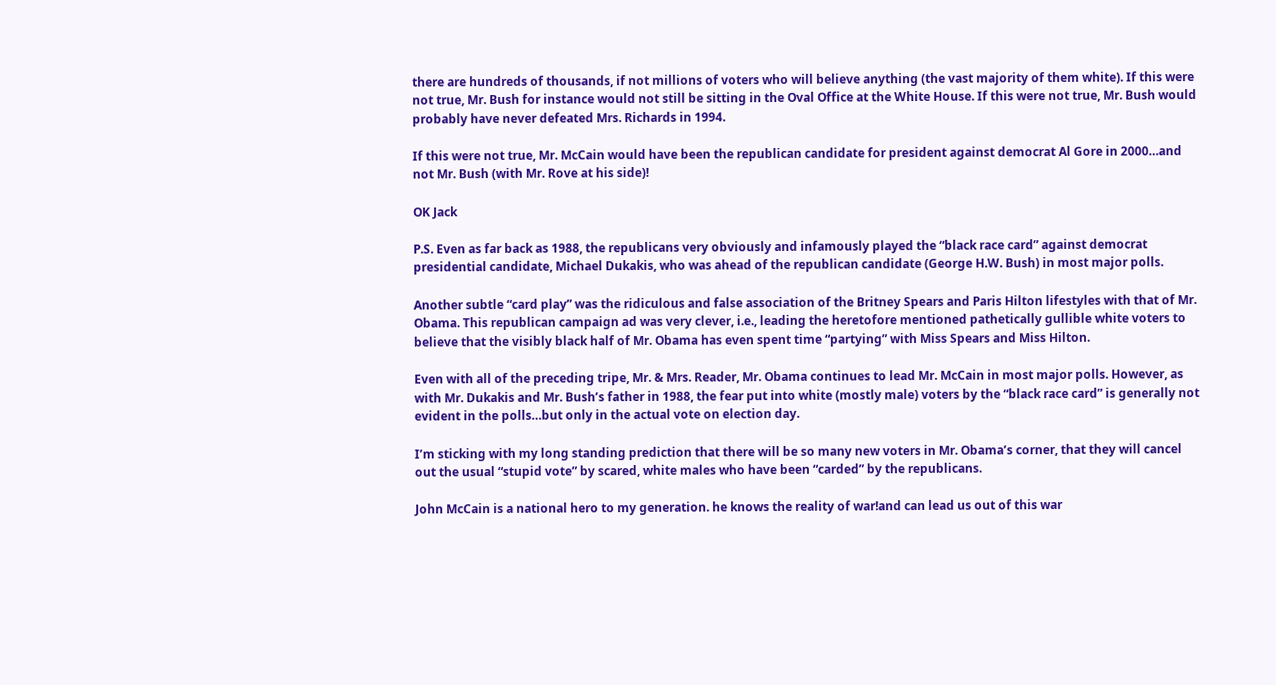there are hundreds of thousands, if not millions of voters who will believe anything (the vast majority of them white). If this were not true, Mr. Bush for instance would not still be sitting in the Oval Office at the White House. If this were not true, Mr. Bush would probably have never defeated Mrs. Richards in 1994.

If this were not true, Mr. McCain would have been the republican candidate for president against democrat Al Gore in 2000…and not Mr. Bush (with Mr. Rove at his side)!

OK Jack

P.S. Even as far back as 1988, the republicans very obviously and infamously played the “black race card” against democrat presidential candidate, Michael Dukakis, who was ahead of the republican candidate (George H.W. Bush) in most major polls.

Another subtle “card play” was the ridiculous and false association of the Britney Spears and Paris Hilton lifestyles with that of Mr. Obama. This republican campaign ad was very clever, i.e., leading the heretofore mentioned pathetically gullible white voters to believe that the visibly black half of Mr. Obama has even spent time “partying” with Miss Spears and Miss Hilton.

Even with all of the preceding tripe, Mr. & Mrs. Reader, Mr. Obama continues to lead Mr. McCain in most major polls. However, as with Mr. Dukakis and Mr. Bush’s father in 1988, the fear put into white (mostly male) voters by the “black race card” is generally not evident in the polls…but only in the actual vote on election day.

I’m sticking with my long standing prediction that there will be so many new voters in Mr. Obama’s corner, that they will cancel out the usual “stupid vote” by scared, white males who have been “carded” by the republicans.

John McCain is a national hero to my generation. he knows the reality of war!and can lead us out of this war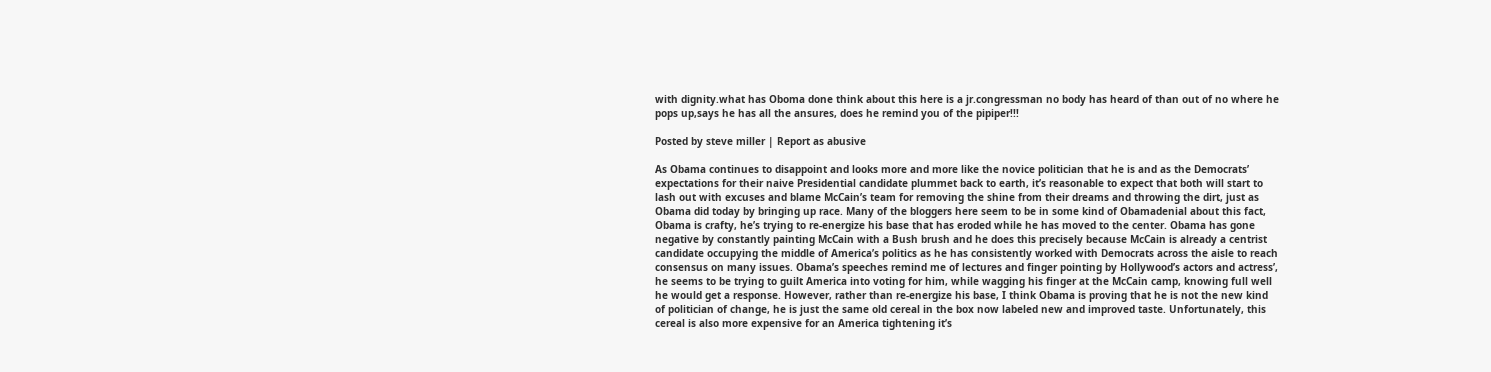with dignity.what has Oboma done think about this here is a jr.congressman no body has heard of than out of no where he pops up,says he has all the ansures, does he remind you of the pipiper!!!

Posted by steve miller | Report as abusive

As Obama continues to disappoint and looks more and more like the novice politician that he is and as the Democrats’ expectations for their naive Presidential candidate plummet back to earth, it’s reasonable to expect that both will start to lash out with excuses and blame McCain’s team for removing the shine from their dreams and throwing the dirt, just as Obama did today by bringing up race. Many of the bloggers here seem to be in some kind of Obamadenial about this fact, Obama is crafty, he’s trying to re-energize his base that has eroded while he has moved to the center. Obama has gone negative by constantly painting McCain with a Bush brush and he does this precisely because McCain is already a centrist candidate occupying the middle of America’s politics as he has consistently worked with Democrats across the aisle to reach consensus on many issues. Obama’s speeches remind me of lectures and finger pointing by Hollywood’s actors and actress’, he seems to be trying to guilt America into voting for him, while wagging his finger at the McCain camp, knowing full well he would get a response. However, rather than re-energize his base, I think Obama is proving that he is not the new kind of politician of change, he is just the same old cereal in the box now labeled new and improved taste. Unfortunately, this cereal is also more expensive for an America tightening it’s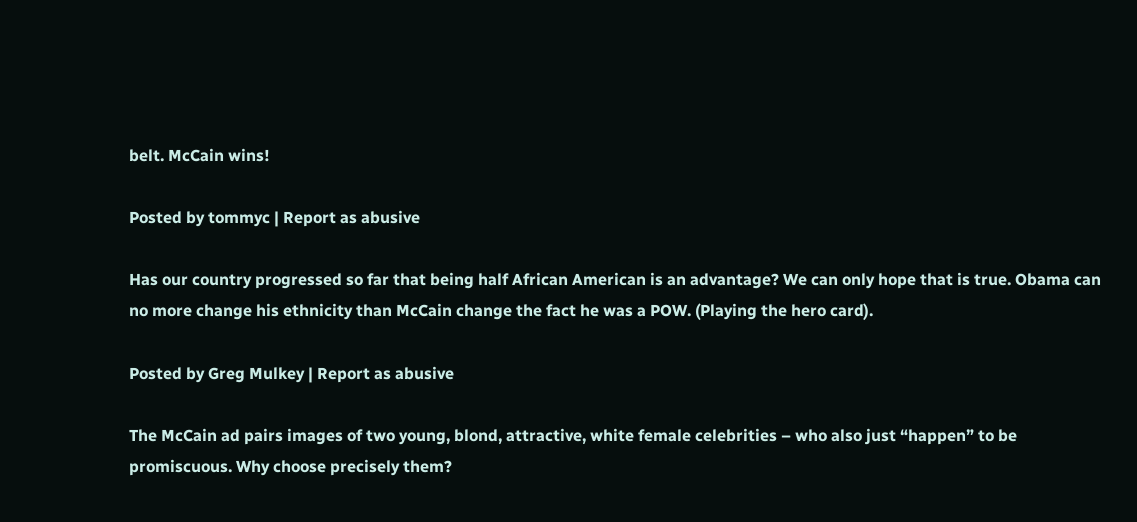belt. McCain wins!

Posted by tommyc | Report as abusive

Has our country progressed so far that being half African American is an advantage? We can only hope that is true. Obama can no more change his ethnicity than McCain change the fact he was a POW. (Playing the hero card).

Posted by Greg Mulkey | Report as abusive

The McCain ad pairs images of two young, blond, attractive, white female celebrities – who also just “happen” to be promiscuous. Why choose precisely them?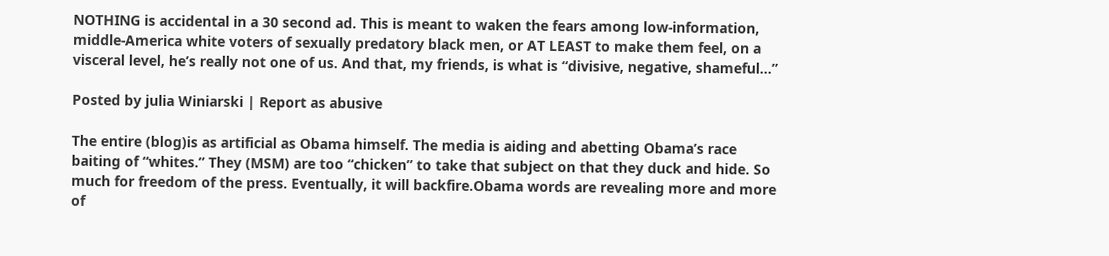NOTHING is accidental in a 30 second ad. This is meant to waken the fears among low-information, middle-America white voters of sexually predatory black men, or AT LEAST to make them feel, on a visceral level, he’s really not one of us. And that, my friends, is what is “divisive, negative, shameful…”

Posted by julia Winiarski | Report as abusive

The entire (blog)is as artificial as Obama himself. The media is aiding and abetting Obama’s race baiting of “whites.” They (MSM) are too “chicken” to take that subject on that they duck and hide. So much for freedom of the press. Eventually, it will backfire.Obama words are revealing more and more of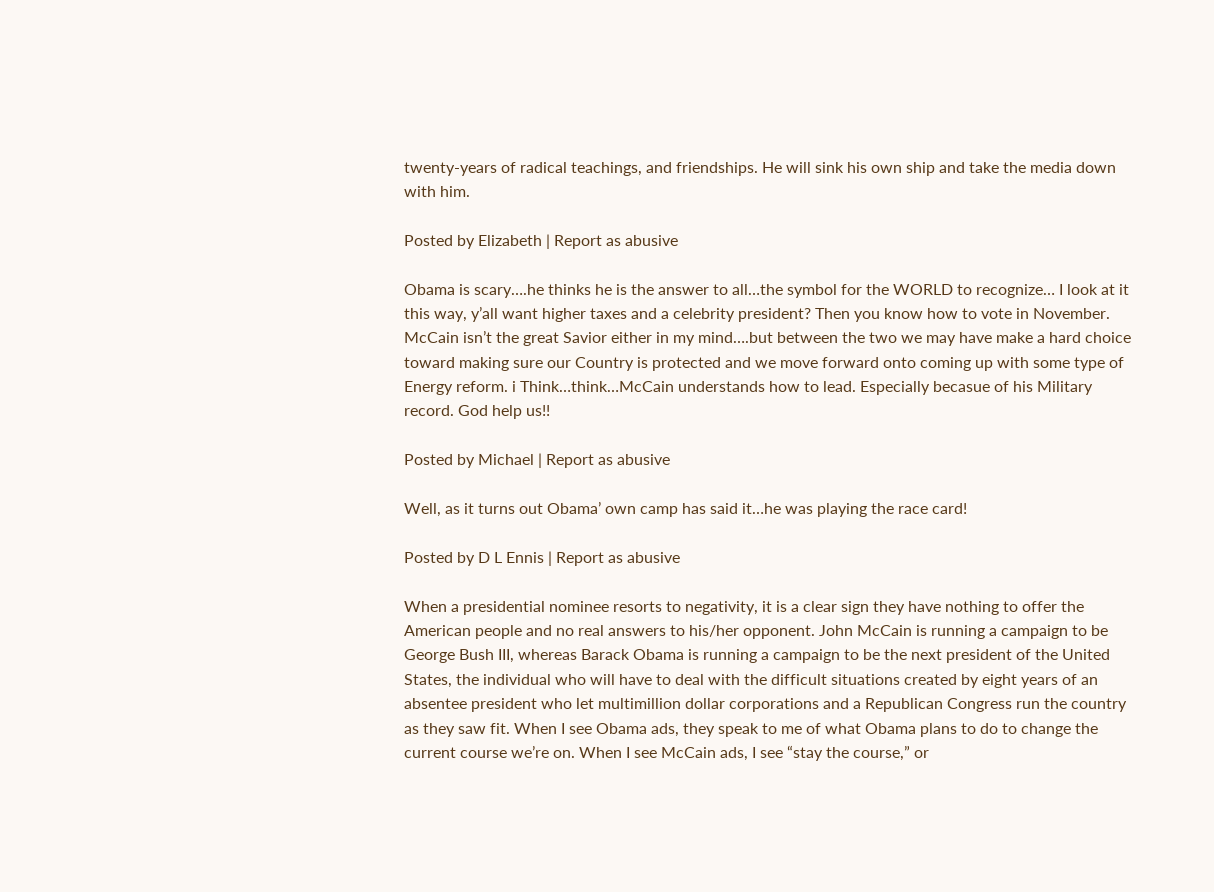twenty-years of radical teachings, and friendships. He will sink his own ship and take the media down with him.

Posted by Elizabeth | Report as abusive

Obama is scary….he thinks he is the answer to all…the symbol for the WORLD to recognize… I look at it this way, y’all want higher taxes and a celebrity president? Then you know how to vote in November. McCain isn’t the great Savior either in my mind….but between the two we may have make a hard choice toward making sure our Country is protected and we move forward onto coming up with some type of Energy reform. i Think…think…McCain understands how to lead. Especially becasue of his Military record. God help us!!

Posted by Michael | Report as abusive

Well, as it turns out Obama’ own camp has said it…he was playing the race card!

Posted by D L Ennis | Report as abusive

When a presidential nominee resorts to negativity, it is a clear sign they have nothing to offer the American people and no real answers to his/her opponent. John McCain is running a campaign to be George Bush III, whereas Barack Obama is running a campaign to be the next president of the United States, the individual who will have to deal with the difficult situations created by eight years of an absentee president who let multimillion dollar corporations and a Republican Congress run the country as they saw fit. When I see Obama ads, they speak to me of what Obama plans to do to change the current course we’re on. When I see McCain ads, I see “stay the course,” or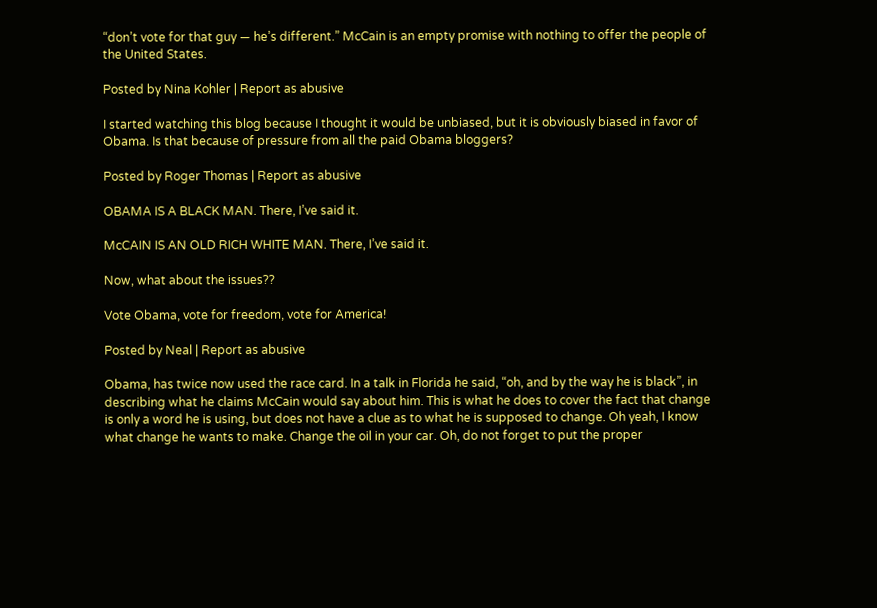“don’t vote for that guy — he’s different.” McCain is an empty promise with nothing to offer the people of the United States.

Posted by Nina Kohler | Report as abusive

I started watching this blog because I thought it would be unbiased, but it is obviously biased in favor of Obama. Is that because of pressure from all the paid Obama bloggers?

Posted by Roger Thomas | Report as abusive

OBAMA IS A BLACK MAN. There, I’ve said it.

McCAIN IS AN OLD RICH WHITE MAN. There, I’ve said it.

Now, what about the issues??

Vote Obama, vote for freedom, vote for America!

Posted by Neal | Report as abusive

Obama, has twice now used the race card. In a talk in Florida he said, “oh, and by the way he is black”, in describing what he claims McCain would say about him. This is what he does to cover the fact that change is only a word he is using, but does not have a clue as to what he is supposed to change. Oh yeah, I know what change he wants to make. Change the oil in your car. Oh, do not forget to put the proper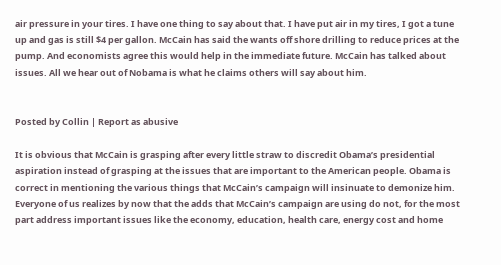air pressure in your tires. I have one thing to say about that. I have put air in my tires, I got a tune up and gas is still $4 per gallon. McCain has said the wants off shore drilling to reduce prices at the pump. And economists agree this would help in the immediate future. McCain has talked about issues. All we hear out of Nobama is what he claims others will say about him.


Posted by Collin | Report as abusive

It is obvious that McCain is grasping after every little straw to discredit Obama’s presidential aspiration instead of grasping at the issues that are important to the American people. Obama is correct in mentioning the various things that McCain’s campaign will insinuate to demonize him. Everyone of us realizes by now that the adds that McCain’s campaign are using do not, for the most part address important issues like the economy, education, health care, energy cost and home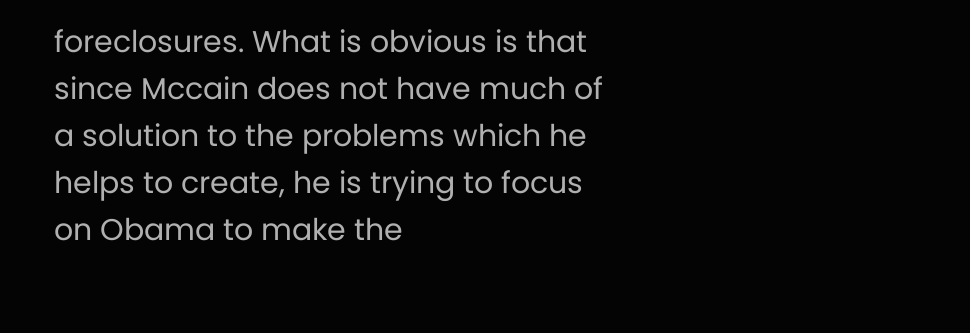foreclosures. What is obvious is that since Mccain does not have much of a solution to the problems which he helps to create, he is trying to focus on Obama to make the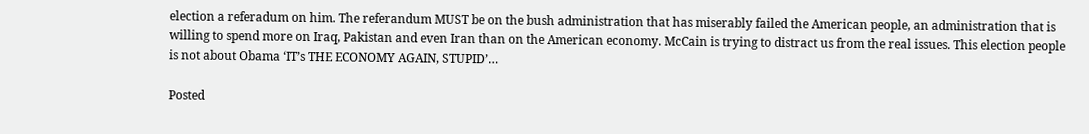election a referadum on him. The referandum MUST be on the bush administration that has miserably failed the American people, an administration that is willing to spend more on Iraq, Pakistan and even Iran than on the American economy. McCain is trying to distract us from the real issues. This election people is not about Obama ‘IT’s THE ECONOMY AGAIN, STUPID’…

Posted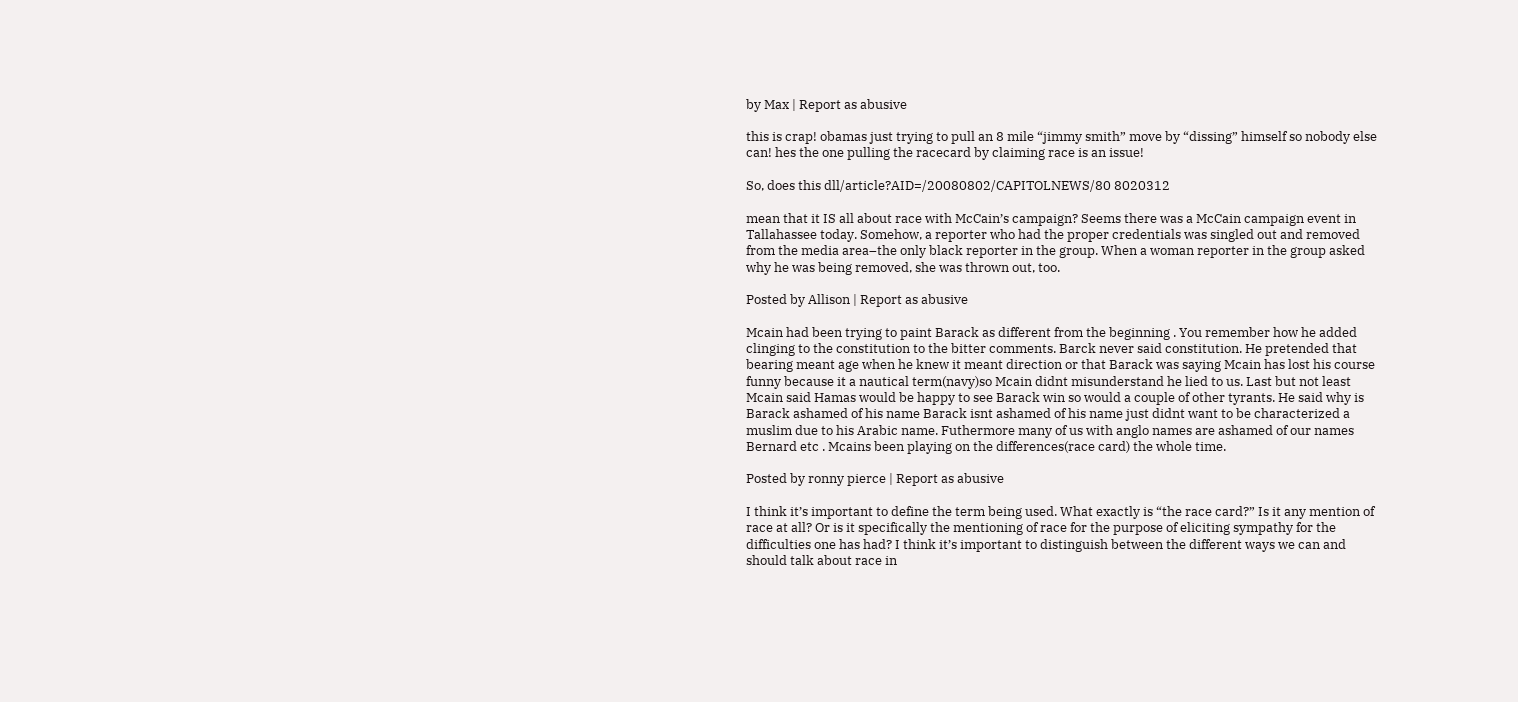by Max | Report as abusive

this is crap! obamas just trying to pull an 8 mile “jimmy smith” move by “dissing” himself so nobody else can! hes the one pulling the racecard by claiming race is an issue!

So, does this dll/article?AID=/20080802/CAPITOLNEWS/80 8020312

mean that it IS all about race with McCain’s campaign? Seems there was a McCain campaign event in Tallahassee today. Somehow, a reporter who had the proper credentials was singled out and removed from the media area–the only black reporter in the group. When a woman reporter in the group asked why he was being removed, she was thrown out, too.

Posted by Allison | Report as abusive

Mcain had been trying to paint Barack as different from the beginning . You remember how he added clinging to the constitution to the bitter comments. Barck never said constitution. He pretended that bearing meant age when he knew it meant direction or that Barack was saying Mcain has lost his course funny because it a nautical term(navy)so Mcain didnt misunderstand he lied to us. Last but not least Mcain said Hamas would be happy to see Barack win so would a couple of other tyrants. He said why is Barack ashamed of his name Barack isnt ashamed of his name just didnt want to be characterized a muslim due to his Arabic name. Futhermore many of us with anglo names are ashamed of our names Bernard etc . Mcains been playing on the differences(race card) the whole time.

Posted by ronny pierce | Report as abusive

I think it’s important to define the term being used. What exactly is “the race card?” Is it any mention of race at all? Or is it specifically the mentioning of race for the purpose of eliciting sympathy for the difficulties one has had? I think it’s important to distinguish between the different ways we can and should talk about race in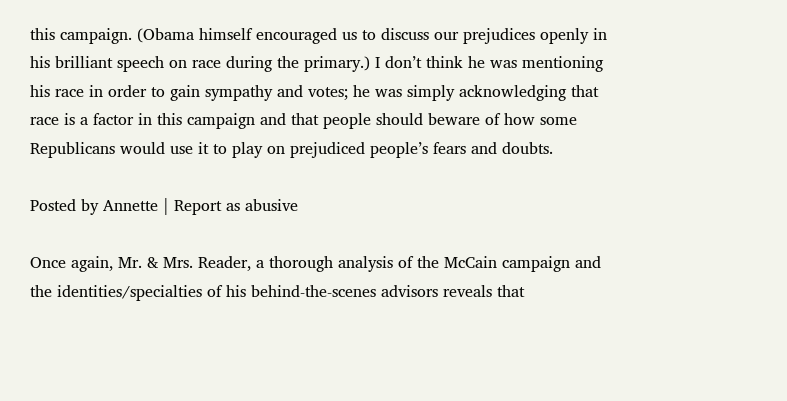this campaign. (Obama himself encouraged us to discuss our prejudices openly in his brilliant speech on race during the primary.) I don’t think he was mentioning his race in order to gain sympathy and votes; he was simply acknowledging that race is a factor in this campaign and that people should beware of how some Republicans would use it to play on prejudiced people’s fears and doubts.

Posted by Annette | Report as abusive

Once again, Mr. & Mrs. Reader, a thorough analysis of the McCain campaign and the identities/specialties of his behind-the-scenes advisors reveals that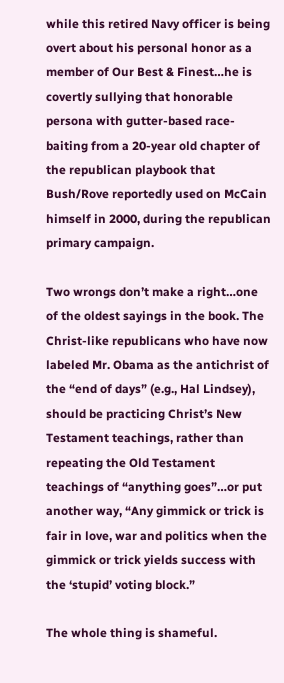while this retired Navy officer is being overt about his personal honor as a member of Our Best & Finest…he is covertly sullying that honorable persona with gutter-based race-baiting from a 20-year old chapter of the republican playbook that Bush/Rove reportedly used on McCain himself in 2000, during the republican primary campaign.

Two wrongs don’t make a right…one of the oldest sayings in the book. The Christ-like republicans who have now labeled Mr. Obama as the antichrist of the “end of days” (e.g., Hal Lindsey), should be practicing Christ’s New Testament teachings, rather than repeating the Old Testament teachings of “anything goes”…or put another way, “Any gimmick or trick is fair in love, war and politics when the gimmick or trick yields success with the ‘stupid’ voting block.”

The whole thing is shameful.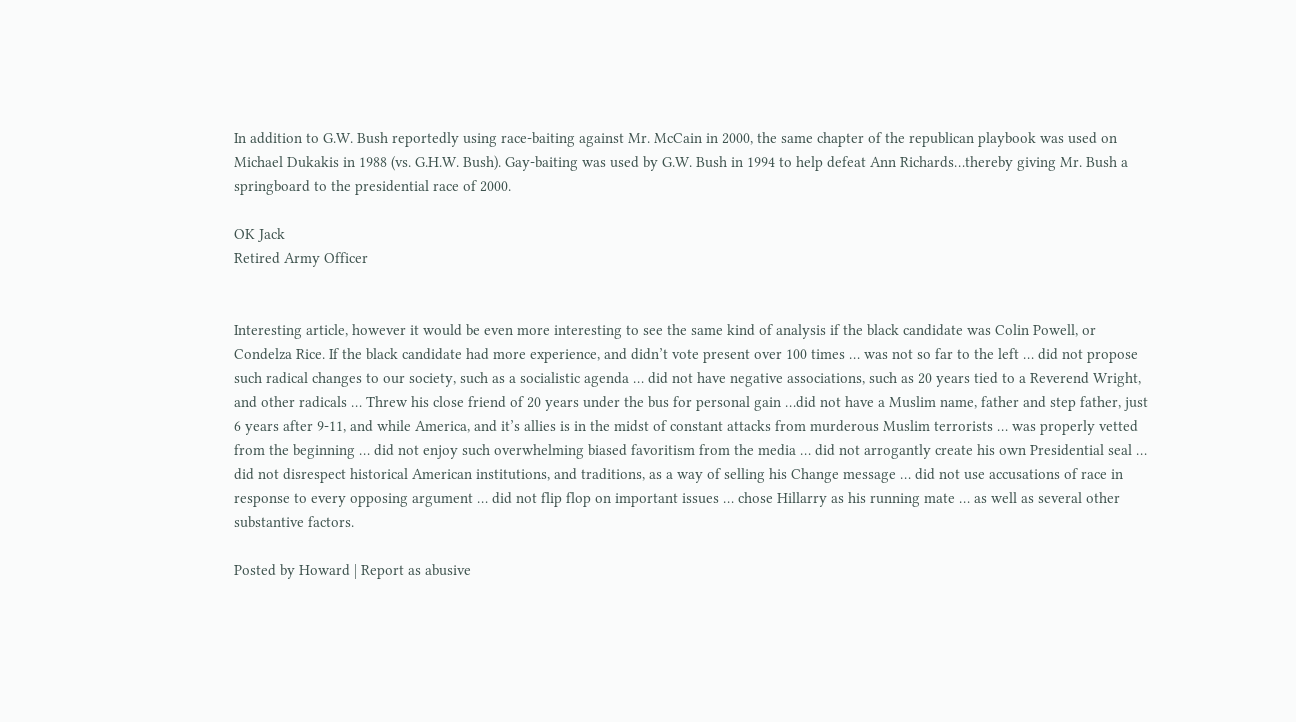In addition to G.W. Bush reportedly using race-baiting against Mr. McCain in 2000, the same chapter of the republican playbook was used on Michael Dukakis in 1988 (vs. G.H.W. Bush). Gay-baiting was used by G.W. Bush in 1994 to help defeat Ann Richards…thereby giving Mr. Bush a springboard to the presidential race of 2000.

OK Jack
Retired Army Officer


Interesting article, however it would be even more interesting to see the same kind of analysis if the black candidate was Colin Powell, or Condelza Rice. If the black candidate had more experience, and didn’t vote present over 100 times … was not so far to the left … did not propose such radical changes to our society, such as a socialistic agenda … did not have negative associations, such as 20 years tied to a Reverend Wright, and other radicals … Threw his close friend of 20 years under the bus for personal gain …did not have a Muslim name, father and step father, just 6 years after 9-11, and while America, and it’s allies is in the midst of constant attacks from murderous Muslim terrorists … was properly vetted from the beginning … did not enjoy such overwhelming biased favoritism from the media … did not arrogantly create his own Presidential seal … did not disrespect historical American institutions, and traditions, as a way of selling his Change message … did not use accusations of race in response to every opposing argument … did not flip flop on important issues … chose Hillarry as his running mate … as well as several other substantive factors.

Posted by Howard | Report as abusive